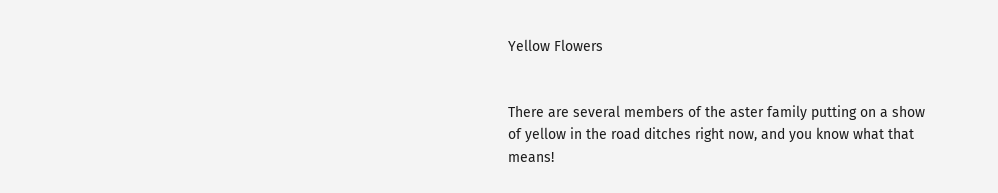Yellow Flowers


There are several members of the aster family putting on a show of yellow in the road ditches right now, and you know what that means!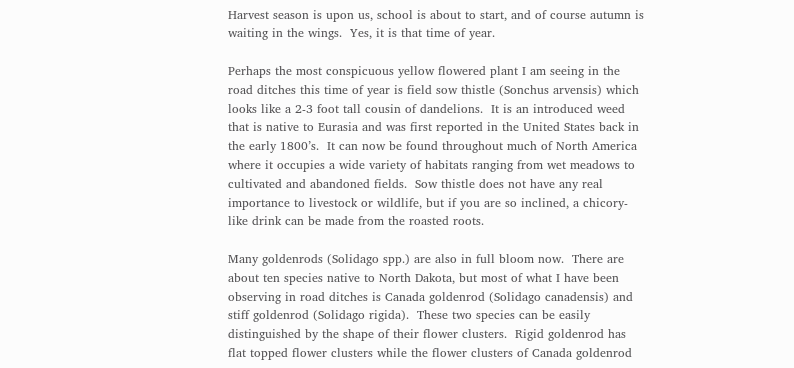Harvest season is upon us, school is about to start, and of course autumn is waiting in the wings.  Yes, it is that time of year.

Perhaps the most conspicuous yellow flowered plant I am seeing in the road ditches this time of year is field sow thistle (Sonchus arvensis) which looks like a 2-3 foot tall cousin of dandelions.  It is an introduced weed that is native to Eurasia and was first reported in the United States back in the early 1800’s.  It can now be found throughout much of North America where it occupies a wide variety of habitats ranging from wet meadows to cultivated and abandoned fields.  Sow thistle does not have any real importance to livestock or wildlife, but if you are so inclined, a chicory-like drink can be made from the roasted roots.

Many goldenrods (Solidago spp.) are also in full bloom now.  There are about ten species native to North Dakota, but most of what I have been observing in road ditches is Canada goldenrod (Solidago canadensis) and stiff goldenrod (Solidago rigida).  These two species can be easily distinguished by the shape of their flower clusters.  Rigid goldenrod has flat topped flower clusters while the flower clusters of Canada goldenrod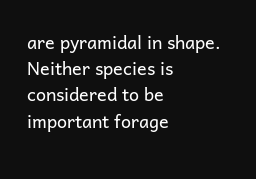are pyramidal in shape.  Neither species is considered to be important forage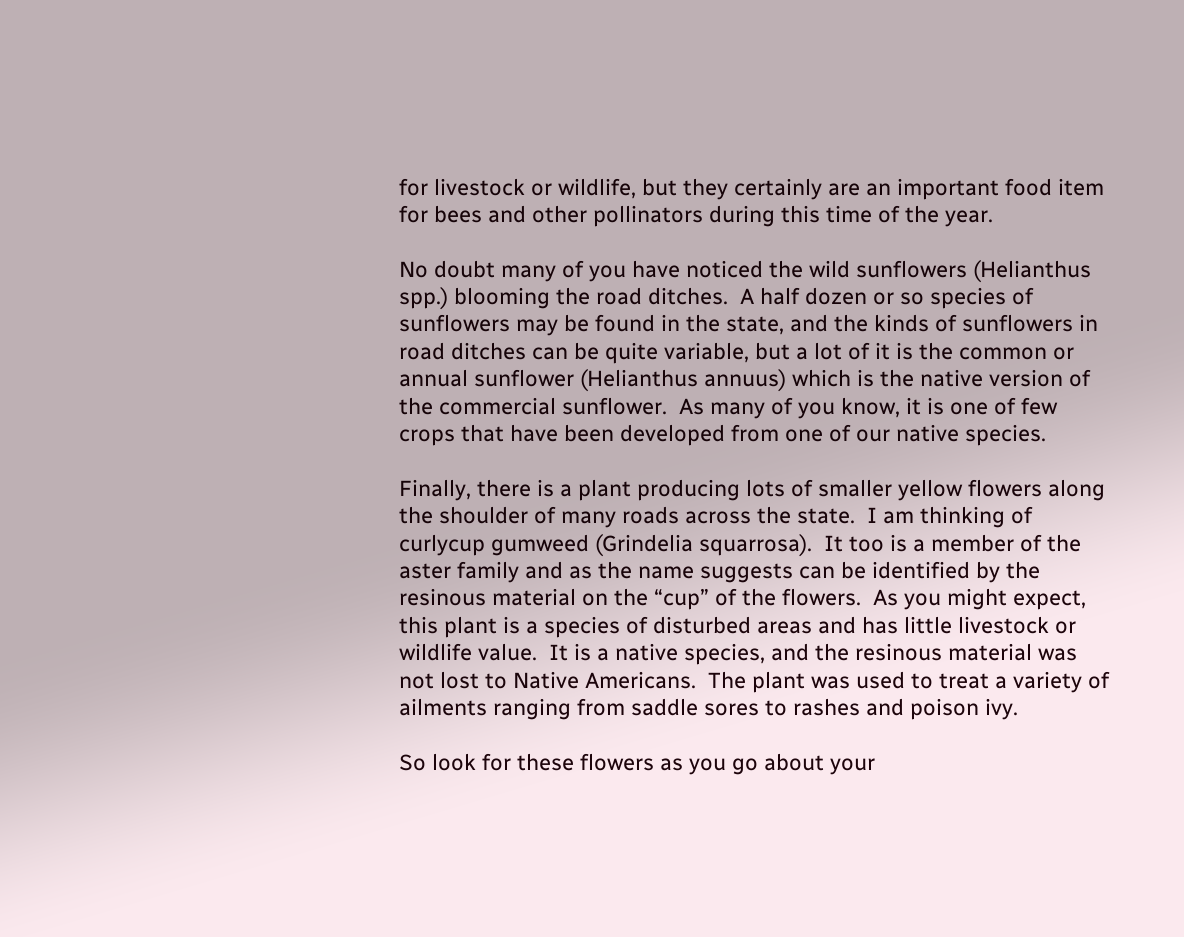for livestock or wildlife, but they certainly are an important food item for bees and other pollinators during this time of the year.

No doubt many of you have noticed the wild sunflowers (Helianthus spp.) blooming the road ditches.  A half dozen or so species of sunflowers may be found in the state, and the kinds of sunflowers in road ditches can be quite variable, but a lot of it is the common or annual sunflower (Helianthus annuus) which is the native version of the commercial sunflower.  As many of you know, it is one of few crops that have been developed from one of our native species.

Finally, there is a plant producing lots of smaller yellow flowers along the shoulder of many roads across the state.  I am thinking of curlycup gumweed (Grindelia squarrosa).  It too is a member of the aster family and as the name suggests can be identified by the resinous material on the “cup” of the flowers.  As you might expect, this plant is a species of disturbed areas and has little livestock or wildlife value.  It is a native species, and the resinous material was not lost to Native Americans.  The plant was used to treat a variety of ailments ranging from saddle sores to rashes and poison ivy.

So look for these flowers as you go about your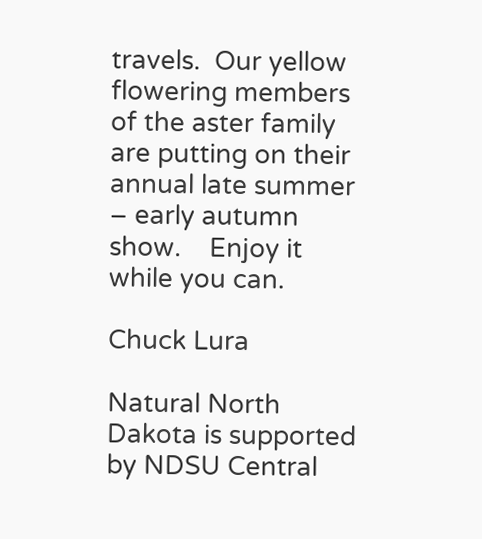travels.  Our yellow flowering members of the aster family are putting on their annual late summer – early autumn show.    Enjoy it while you can.

Chuck Lura

Natural North Dakota is supported by NDSU Central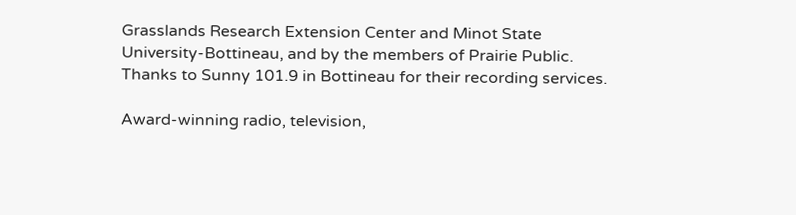Grasslands Research Extension Center and Minot State University-Bottineau, and by the members of Prairie Public. Thanks to Sunny 101.9 in Bottineau for their recording services.

Award-winning radio, television,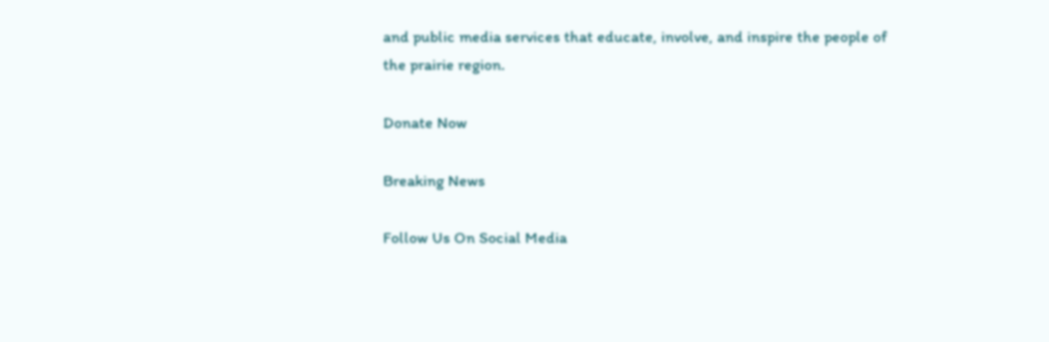and public media services that educate, involve, and inspire the people of the prairie region.

Donate Now

Breaking News

Follow Us On Social Media